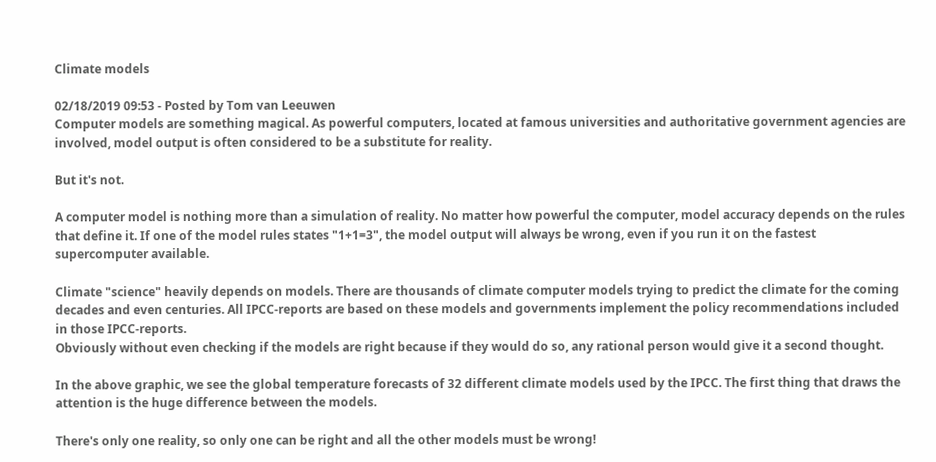Climate models

02/18/2019 09:53 - Posted by Tom van Leeuwen
Computer models are something magical. As powerful computers, located at famous universities and authoritative government agencies are involved, model output is often considered to be a substitute for reality.

But it's not.

A computer model is nothing more than a simulation of reality. No matter how powerful the computer, model accuracy depends on the rules that define it. If one of the model rules states "1+1=3", the model output will always be wrong, even if you run it on the fastest supercomputer available.

Climate "science" heavily depends on models. There are thousands of climate computer models trying to predict the climate for the coming decades and even centuries. All IPCC-reports are based on these models and governments implement the policy recommendations included in those IPCC-reports.
Obviously without even checking if the models are right because if they would do so, any rational person would give it a second thought.

In the above graphic, we see the global temperature forecasts of 32 different climate models used by the IPCC. The first thing that draws the attention is the huge difference between the models.

There's only one reality, so only one can be right and all the other models must be wrong!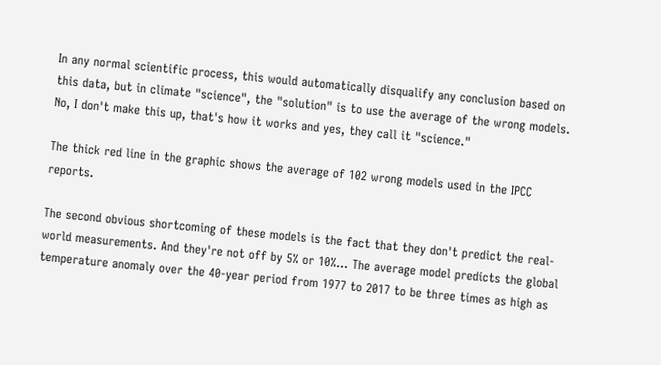In any normal scientific process, this would automatically disqualify any conclusion based on this data, but in climate "science", the "solution" is to use the average of the wrong models. No, I don't make this up, that's how it works and yes, they call it "science."

The thick red line in the graphic shows the average of 102 wrong models used in the IPCC reports.

The second obvious shortcoming of these models is the fact that they don't predict the real-world measurements. And they're not off by 5% or 10%... The average model predicts the global temperature anomaly over the 40-year period from 1977 to 2017 to be three times as high as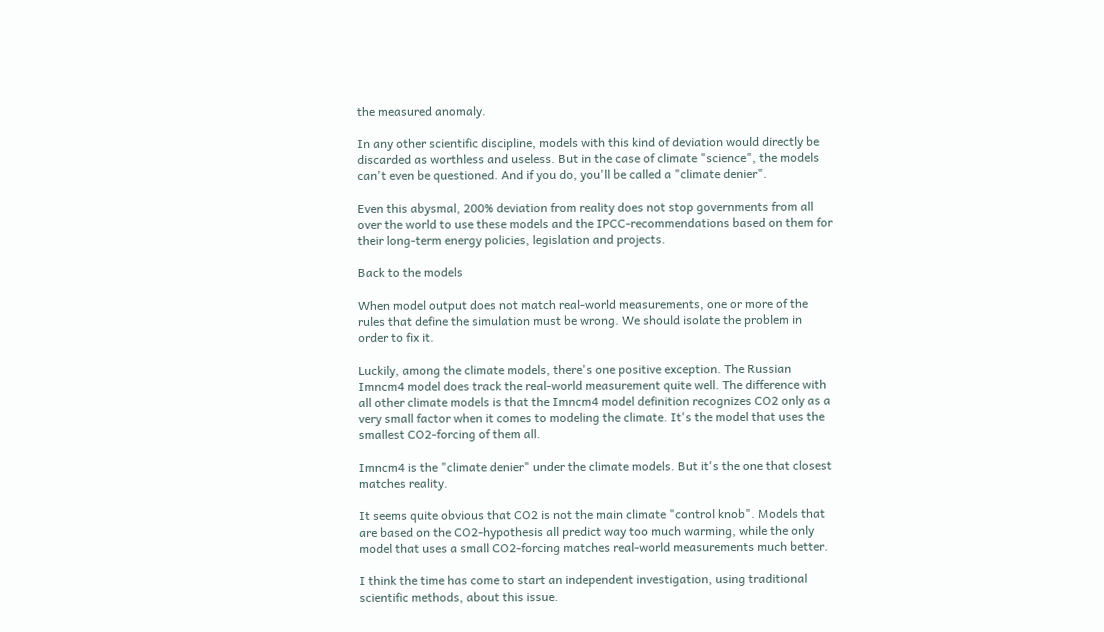the measured anomaly.

In any other scientific discipline, models with this kind of deviation would directly be discarded as worthless and useless. But in the case of climate "science", the models can't even be questioned. And if you do, you'll be called a "climate denier".

Even this abysmal, 200% deviation from reality does not stop governments from all over the world to use these models and the IPCC-recommendations based on them for their long-term energy policies, legislation and projects.

Back to the models

When model output does not match real-world measurements, one or more of the rules that define the simulation must be wrong. We should isolate the problem in order to fix it.

Luckily, among the climate models, there's one positive exception. The Russian Imncm4 model does track the real-world measurement quite well. The difference with all other climate models is that the Imncm4 model definition recognizes CO2 only as a very small factor when it comes to modeling the climate. It's the model that uses the smallest CO2-forcing of them all.

Imncm4 is the "climate denier" under the climate models. But it's the one that closest matches reality.

It seems quite obvious that CO2 is not the main climate "control knob". Models that are based on the CO2-hypothesis all predict way too much warming, while the only model that uses a small CO2-forcing matches real-world measurements much better.

I think the time has come to start an independent investigation, using traditional scientific methods, about this issue.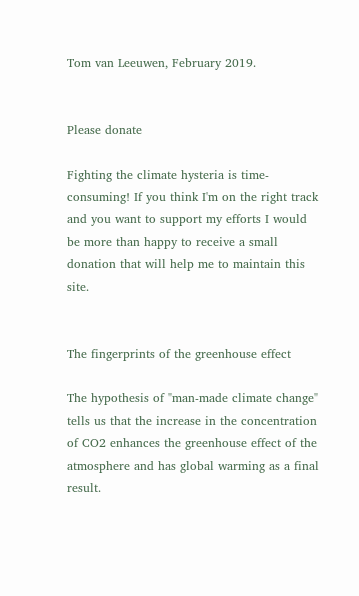Tom van Leeuwen, February 2019.


Please donate

Fighting the climate hysteria is time-consuming! If you think I'm on the right track and you want to support my efforts I would be more than happy to receive a small donation that will help me to maintain this site.


The fingerprints of the greenhouse effect

The hypothesis of "man-made climate change" tells us that the increase in the concentration of CO2 enhances the greenhouse effect of the atmosphere and has global warming as a final result.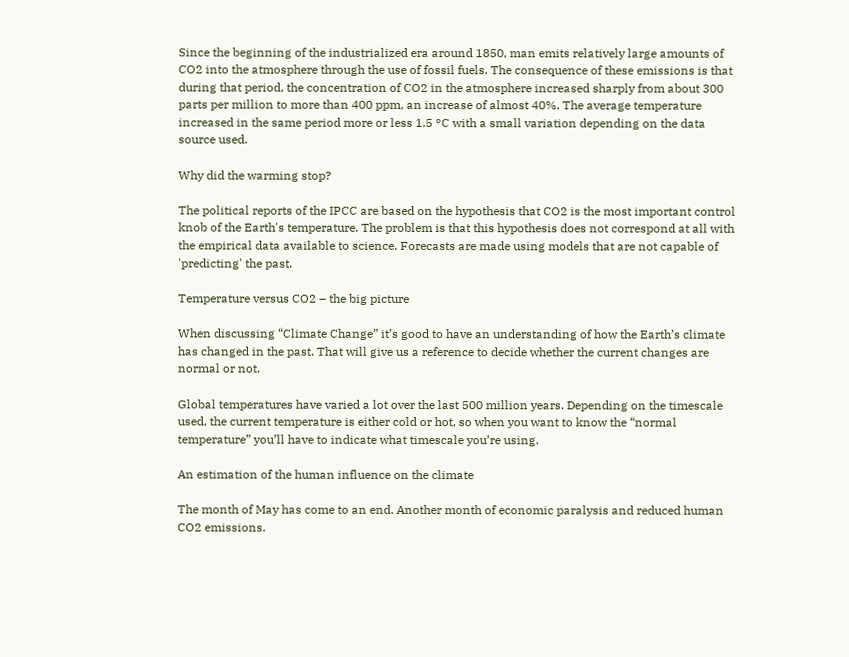Since the beginning of the industrialized era around 1850, man emits relatively large amounts of CO2 into the atmosphere through the use of fossil fuels. The consequence of these emissions is that during that period, the concentration of CO2 in the atmosphere increased sharply from about 300 parts per million to more than 400 ppm, an increase of almost 40%. The average temperature increased in the same period more or less 1.5 °C with a small variation depending on the data source used.

Why did the warming stop?

The political reports of the IPCC are based on the hypothesis that CO2 is the most important control knob of the Earth's temperature. The problem is that this hypothesis does not correspond at all with the empirical data available to science. Forecasts are made using models that are not capable of 'predicting' the past.

Temperature versus CO2 – the big picture

When discussing “Climate Change” it’s good to have an understanding of how the Earth’s climate has changed in the past. That will give us a reference to decide whether the current changes are normal or not.

Global temperatures have varied a lot over the last 500 million years. Depending on the timescale used, the current temperature is either cold or hot, so when you want to know the “normal temperature” you’ll have to indicate what timescale you’re using.

An estimation of the human influence on the climate

The month of May has come to an end. Another month of economic paralysis and reduced human CO2 emissions.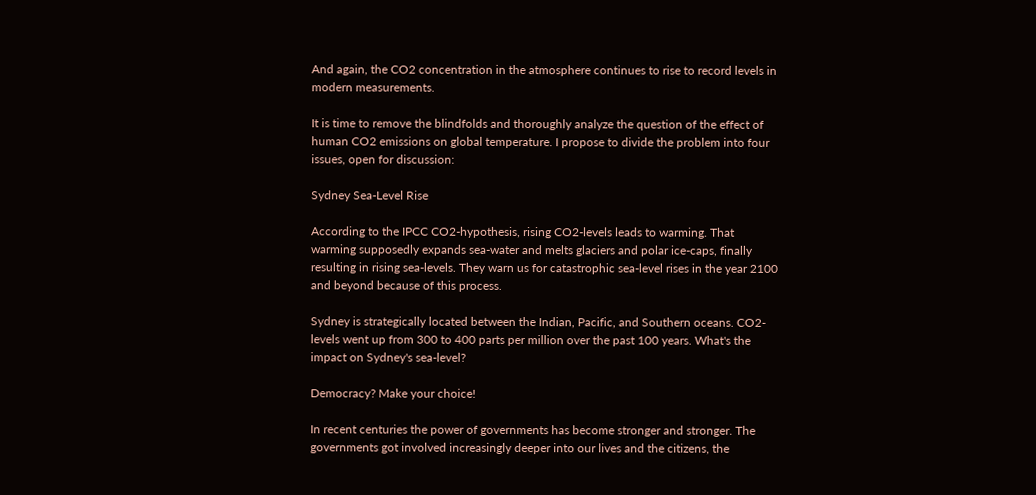And again, the CO2 concentration in the atmosphere continues to rise to record levels in modern measurements.

It is time to remove the blindfolds and thoroughly analyze the question of the effect of human CO2 emissions on global temperature. I propose to divide the problem into four issues, open for discussion:

Sydney Sea-Level Rise

According to the IPCC CO2-hypothesis, rising CO2-levels leads to warming. That warming supposedly expands sea-water and melts glaciers and polar ice-caps, finally resulting in rising sea-levels. They warn us for catastrophic sea-level rises in the year 2100 and beyond because of this process.

Sydney is strategically located between the Indian, Pacific, and Southern oceans. CO2-levels went up from 300 to 400 parts per million over the past 100 years. What's the impact on Sydney's sea-level?

Democracy? Make your choice!

In recent centuries the power of governments has become stronger and stronger. The governments got involved increasingly deeper into our lives and the citizens, the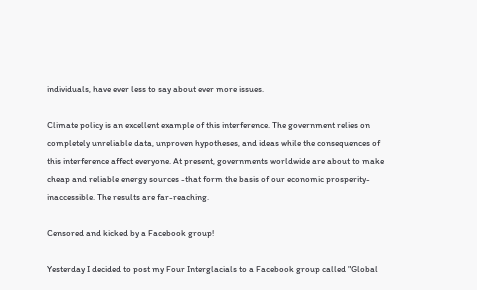individuals, have ever less to say about ever more issues.

Climate policy is an excellent example of this interference. The government relies on completely unreliable data, unproven hypotheses, and ideas while the consequences of this interference affect everyone. At present, governments worldwide are about to make cheap and reliable energy sources -that form the basis of our economic prosperity- inaccessible. The results are far-reaching.

Censored and kicked by a Facebook group!

Yesterday I decided to post my Four Interglacials to a Facebook group called "Global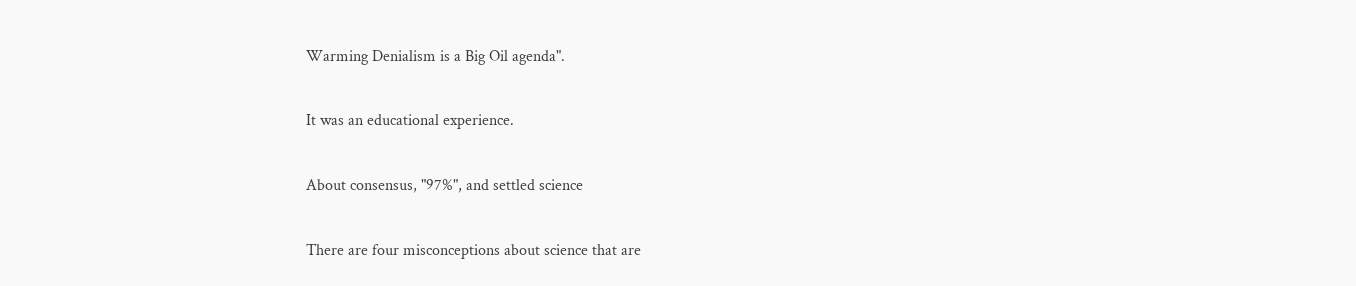Warming Denialism is a Big Oil agenda".

It was an educational experience.

About consensus, "97%", and settled science

There are four misconceptions about science that are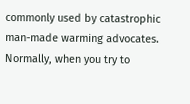commonly used by catastrophic man-made warming advocates. Normally, when you try to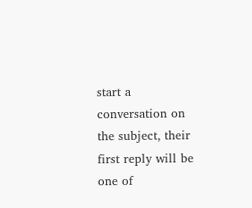start a conversation on the subject, their first reply will be one of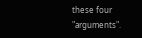these four "arguments".